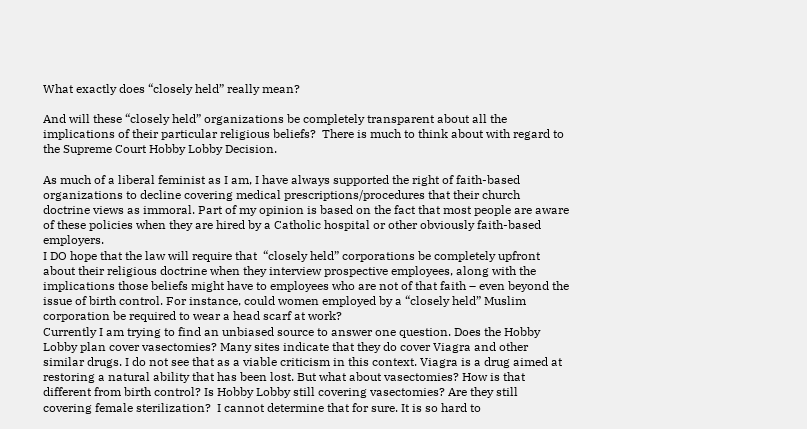What exactly does “closely held” really mean?

And will these “closely held” organizations be completely transparent about all the implications of their particular religious beliefs?  There is much to think about with regard to the Supreme Court Hobby Lobby Decision.

As much of a liberal feminist as I am, I have always supported the right of faith-based organizations to decline covering medical prescriptions/procedures that their church doctrine views as immoral. Part of my opinion is based on the fact that most people are aware of these policies when they are hired by a Catholic hospital or other obviously faith-based employers.
I DO hope that the law will require that  “closely held” corporations be completely upfront about their religious doctrine when they interview prospective employees, along with the implications those beliefs might have to employees who are not of that faith – even beyond the issue of birth control. For instance, could women employed by a “closely held” Muslim corporation be required to wear a head scarf at work?
Currently I am trying to find an unbiased source to answer one question. Does the Hobby Lobby plan cover vasectomies? Many sites indicate that they do cover Viagra and other similar drugs. I do not see that as a viable criticism in this context. Viagra is a drug aimed at restoring a natural ability that has been lost. But what about vasectomies? How is that different from birth control? Is Hobby Lobby still covering vasectomies? Are they still covering female sterilization?  I cannot determine that for sure. It is so hard to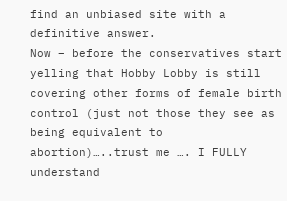find an unbiased site with a definitive answer.
Now – before the conservatives start yelling that Hobby Lobby is still covering other forms of female birth control (just not those they see as being equivalent to abortion)…..trust me …. I FULLY understand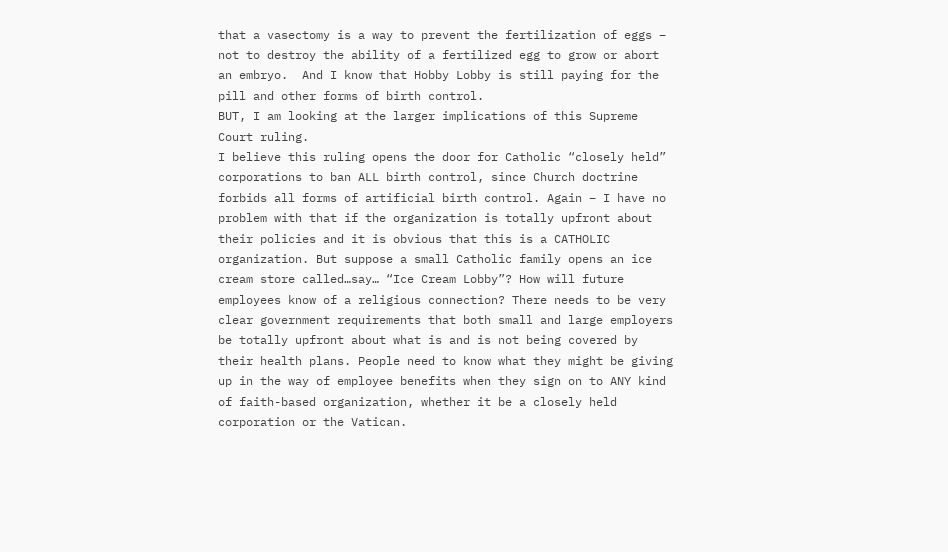that a vasectomy is a way to prevent the fertilization of eggs – not to destroy the ability of a fertilized egg to grow or abort an embryo.  And I know that Hobby Lobby is still paying for the pill and other forms of birth control.
BUT, I am looking at the larger implications of this Supreme Court ruling.
I believe this ruling opens the door for Catholic “closely held” corporations to ban ALL birth control, since Church doctrine forbids all forms of artificial birth control. Again – I have no problem with that if the organization is totally upfront about their policies and it is obvious that this is a CATHOLIC organization. But suppose a small Catholic family opens an ice cream store called…say… “Ice Cream Lobby”? How will future employees know of a religious connection? There needs to be very clear government requirements that both small and large employers be totally upfront about what is and is not being covered by their health plans. People need to know what they might be giving up in the way of employee benefits when they sign on to ANY kind of faith-based organization, whether it be a closely held corporation or the Vatican.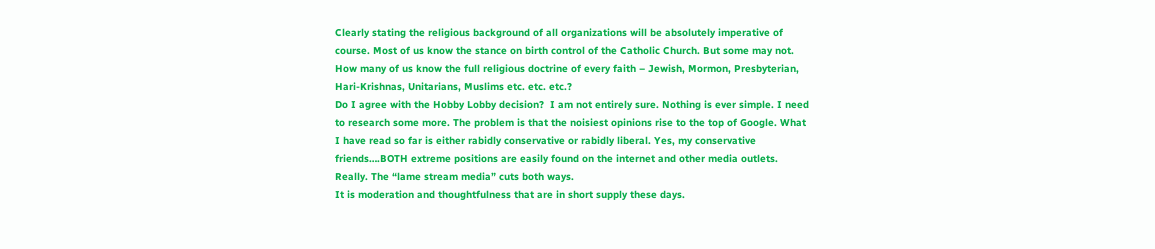Clearly stating the religious background of all organizations will be absolutely imperative of course. Most of us know the stance on birth control of the Catholic Church. But some may not. How many of us know the full religious doctrine of every faith – Jewish, Mormon, Presbyterian, Hari-Krishnas, Unitarians, Muslims etc. etc. etc.?
Do I agree with the Hobby Lobby decision?  I am not entirely sure. Nothing is ever simple. I need to research some more. The problem is that the noisiest opinions rise to the top of Google. What I have read so far is either rabidly conservative or rabidly liberal. Yes, my conservative friends….BOTH extreme positions are easily found on the internet and other media outlets. Really. The “lame stream media” cuts both ways.
It is moderation and thoughtfulness that are in short supply these days.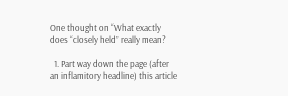One thought on “What exactly does “closely held” really mean?

  1. Part way down the page (after an inflamitory headline) this article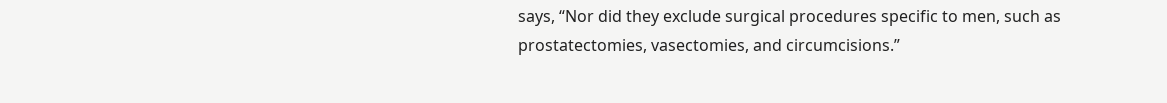says, “Nor did they exclude surgical procedures specific to men, such as prostatectomies, vasectomies, and circumcisions.”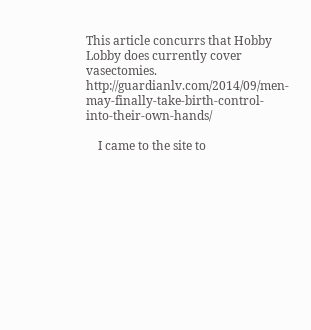This article concurrs that Hobby Lobby does currently cover vasectomies. http://guardianlv.com/2014/09/men-may-finally-take-birth-control-into-their-own-hands/

    I came to the site to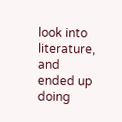look into literature, and ended up doing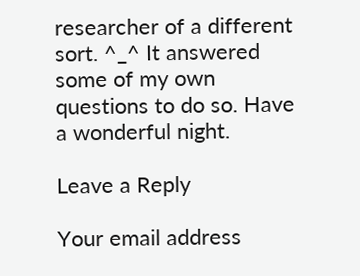researcher of a different sort. ^_^ It answered some of my own questions to do so. Have a wonderful night.

Leave a Reply

Your email address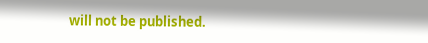will not be published.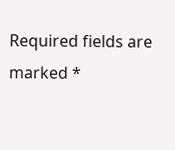Required fields are marked *